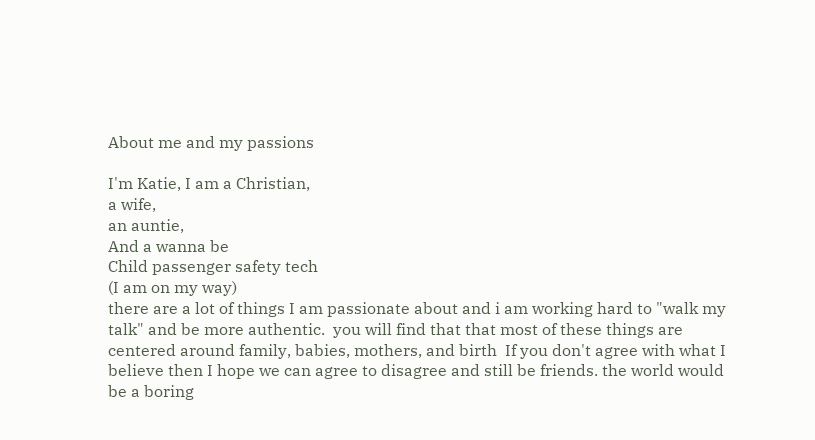About me and my passions

I'm Katie, I am a Christian,
a wife,
an auntie,
And a wanna be
Child passenger safety tech
(I am on my way)
there are a lot of things I am passionate about and i am working hard to "walk my talk" and be more authentic.  you will find that that most of these things are centered around family, babies, mothers, and birth  If you don't agree with what I believe then I hope we can agree to disagree and still be friends. the world would be a boring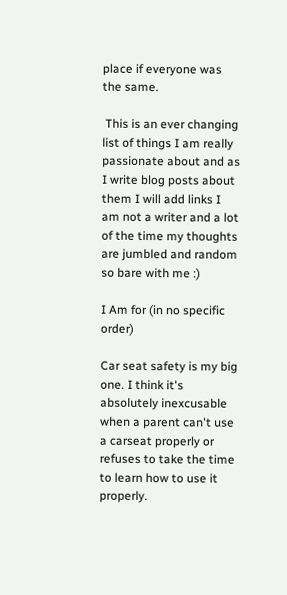place if everyone was the same.

 This is an ever changing list of things I am really passionate about and as I write blog posts about them I will add links I am not a writer and a lot of the time my thoughts are jumbled and random so bare with me :)

I Am for (in no specific order)

Car seat safety is my big one. I think it's absolutely inexcusable when a parent can't use a carseat properly or refuses to take the time to learn how to use it properly.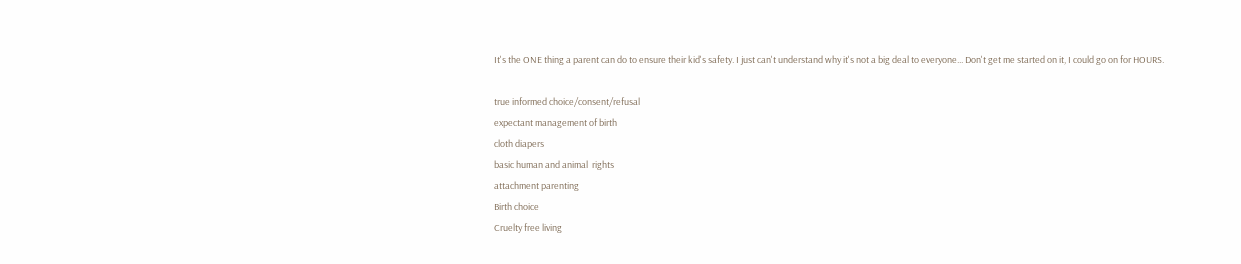It's the ONE thing a parent can do to ensure their kid's safety. I just can't understand why it's not a big deal to everyone... Don't get me started on it, I could go on for HOURS.

true informed choice/consent/refusal
expectant management of birth
cloth diapers
basic human and animal  rights
attachment parenting
Birth choice
Cruelty free living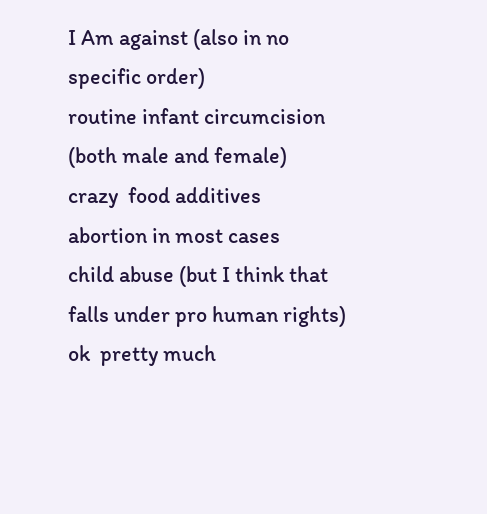I Am against (also in no specific order)
routine infant circumcision (both male and female)
crazy  food additives
abortion in most cases
child abuse (but I think that falls under pro human rights)
ok  pretty much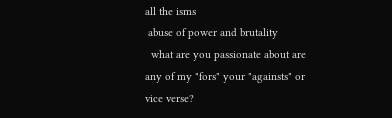all the isms
 abuse of power and brutality
  what are you passionate about are any of my "fors" your "againsts" or vice verse?